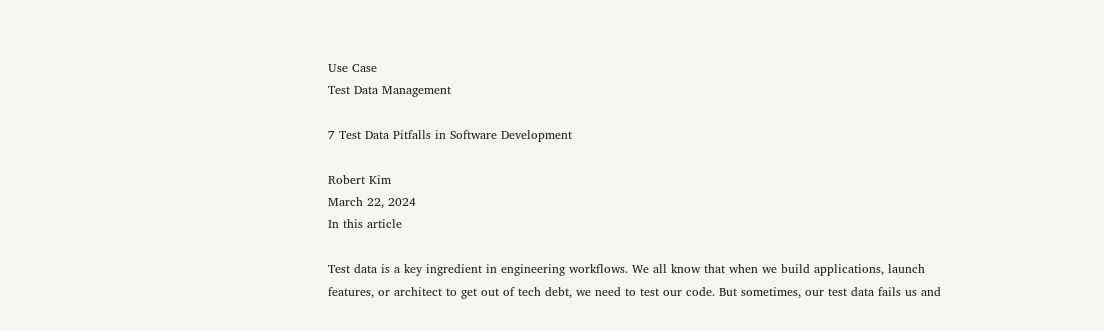Use Case
Test Data Management

7 Test Data Pitfalls in Software Development

Robert Kim
March 22, 2024
In this article

Test data is a key ingredient in engineering workflows. We all know that when we build applications, launch features, or architect to get out of tech debt, we need to test our code. But sometimes, our test data fails us and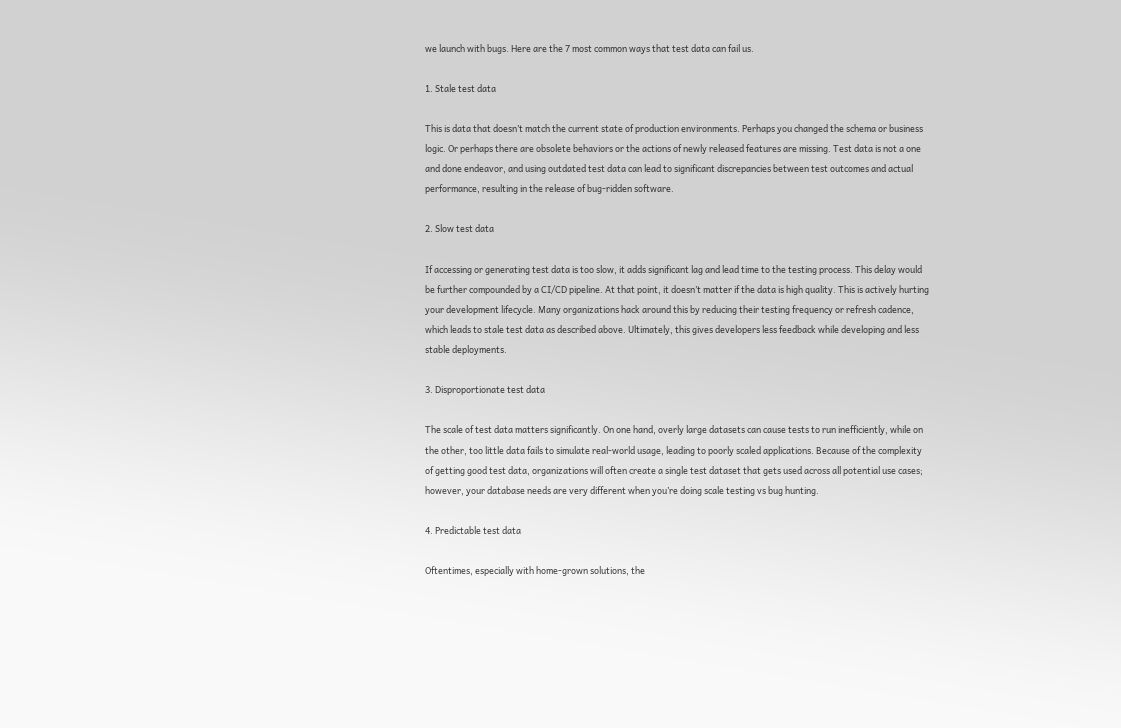we launch with bugs. Here are the 7 most common ways that test data can fail us.

1. Stale test data

This is data that doesn’t match the current state of production environments. Perhaps you changed the schema or business logic. Or perhaps there are obsolete behaviors or the actions of newly released features are missing. Test data is not a one and done endeavor, and using outdated test data can lead to significant discrepancies between test outcomes and actual performance, resulting in the release of bug-ridden software.

2. Slow test data

If accessing or generating test data is too slow, it adds significant lag and lead time to the testing process. This delay would be further compounded by a CI/CD pipeline. At that point, it doesn’t matter if the data is high quality. This is actively hurting your development lifecycle. Many organizations hack around this by reducing their testing frequency or refresh cadence, which leads to stale test data as described above. Ultimately, this gives developers less feedback while developing and less stable deployments.

3. Disproportionate test data

The scale of test data matters significantly. On one hand, overly large datasets can cause tests to run inefficiently, while on the other, too little data fails to simulate real-world usage, leading to poorly scaled applications. Because of the complexity of getting good test data, organizations will often create a single test dataset that gets used across all potential use cases; however, your database needs are very different when you’re doing scale testing vs bug hunting.

4. Predictable test data

Oftentimes, especially with home-grown solutions, the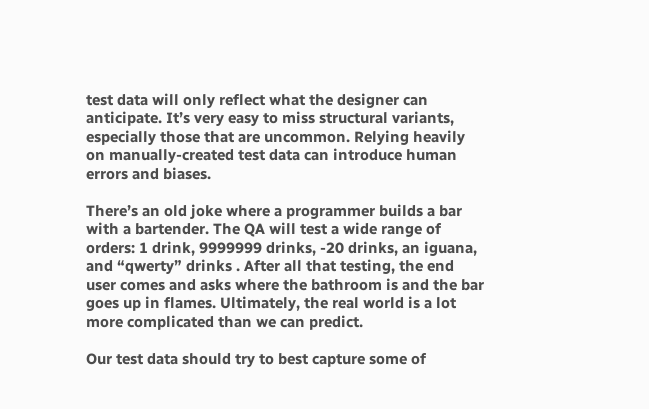test data will only reflect what the designer can anticipate. It’s very easy to miss structural variants, especially those that are uncommon. Relying heavily on manually-created test data can introduce human errors and biases.

There’s an old joke where a programmer builds a bar with a bartender. The QA will test a wide range of orders: 1 drink, 9999999 drinks, -20 drinks, an iguana, and “qwerty” drinks . After all that testing, the end user comes and asks where the bathroom is and the bar goes up in flames. Ultimately, the real world is a lot more complicated than we can predict.

Our test data should try to best capture some of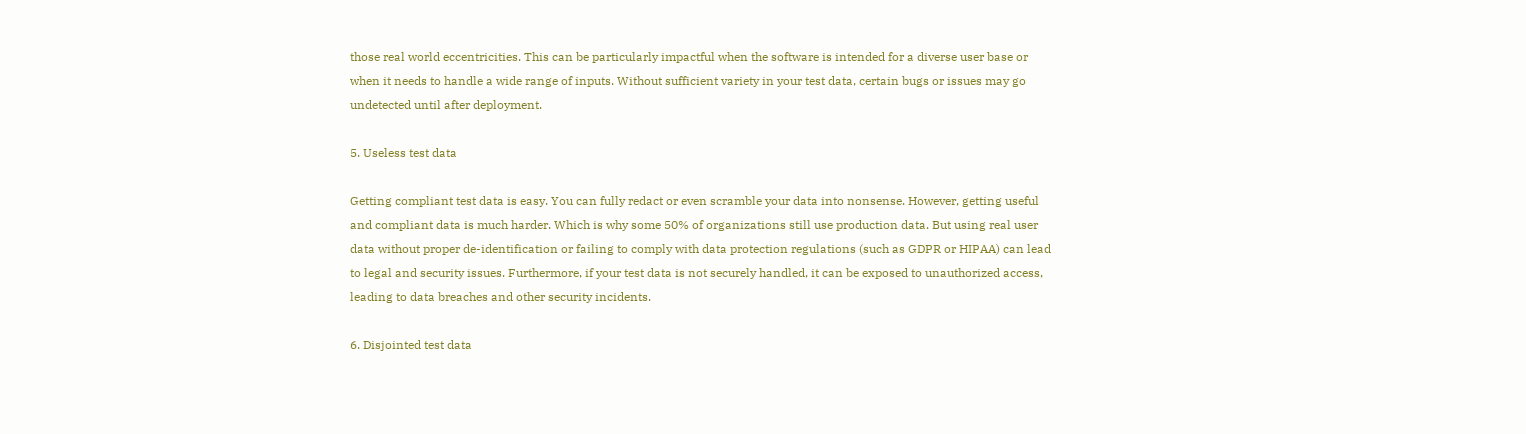those real world eccentricities. This can be particularly impactful when the software is intended for a diverse user base or when it needs to handle a wide range of inputs. Without sufficient variety in your test data, certain bugs or issues may go undetected until after deployment.

5. Useless test data

Getting compliant test data is easy. You can fully redact or even scramble your data into nonsense. However, getting useful and compliant data is much harder. Which is why some 50% of organizations still use production data. But using real user data without proper de-identification or failing to comply with data protection regulations (such as GDPR or HIPAA) can lead to legal and security issues. Furthermore, if your test data is not securely handled, it can be exposed to unauthorized access, leading to data breaches and other security incidents.

6. Disjointed test data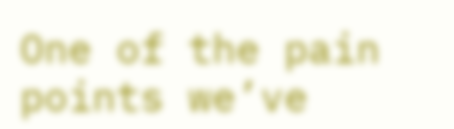One of the pain points we’ve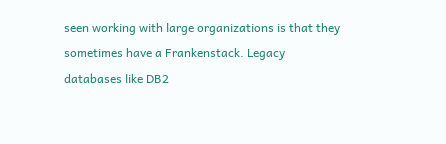seen working with large organizations is that they sometimes have a Frankenstack. Legacy databases like DB2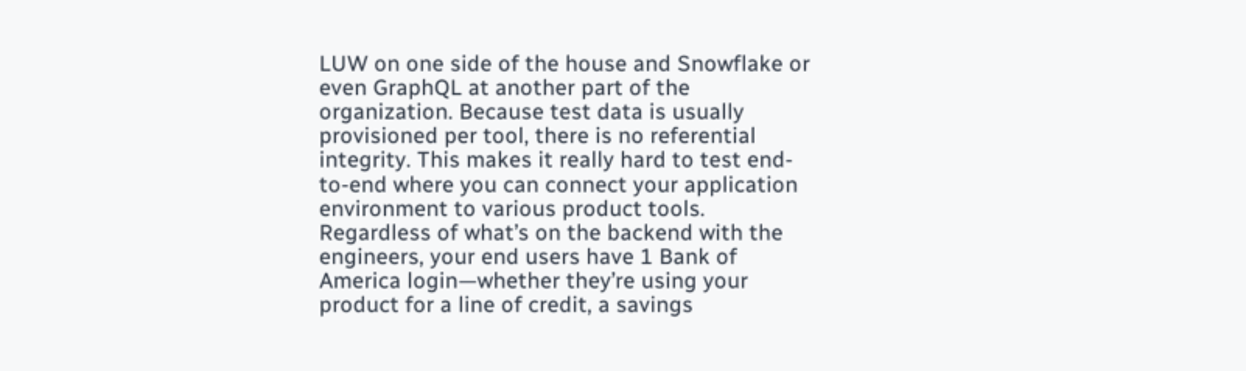LUW on one side of the house and Snowflake or even GraphQL at another part of the organization. Because test data is usually provisioned per tool, there is no referential integrity. This makes it really hard to test end-to-end where you can connect your application environment to various product tools. Regardless of what’s on the backend with the engineers, your end users have 1 Bank of America login—whether they’re using your product for a line of credit, a savings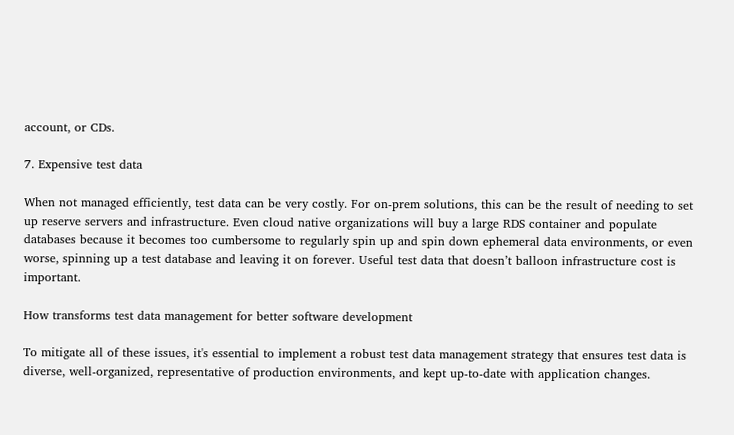account, or CDs.

7. Expensive test data

When not managed efficiently, test data can be very costly. For on-prem solutions, this can be the result of needing to set up reserve servers and infrastructure. Even cloud native organizations will buy a large RDS container and populate databases because it becomes too cumbersome to regularly spin up and spin down ephemeral data environments, or even worse, spinning up a test database and leaving it on forever. Useful test data that doesn’t balloon infrastructure cost is important.

How transforms test data management for better software development

To mitigate all of these issues, it's essential to implement a robust test data management strategy that ensures test data is diverse, well-organized, representative of production environments, and kept up-to-date with application changes.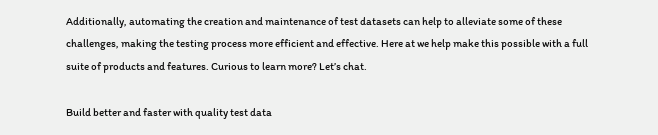Additionally, automating the creation and maintenance of test datasets can help to alleviate some of these challenges, making the testing process more efficient and effective. Here at we help make this possible with a full suite of products and features. Curious to learn more? Let’s chat.

Build better and faster with quality test data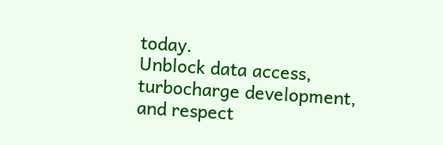today.
Unblock data access, turbocharge development, and respect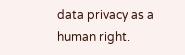data privacy as a human right.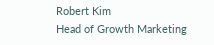Robert Kim
Head of Growth Marketing